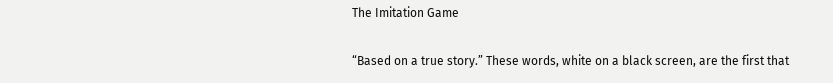The Imitation Game

“Based on a true story.” These words, white on a black screen, are the first that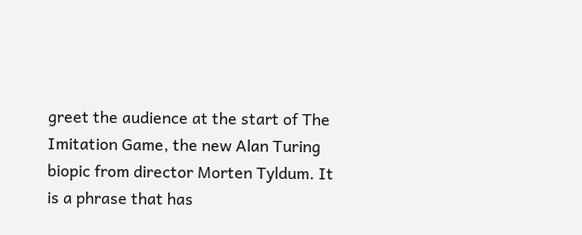greet the audience at the start of The Imitation Game, the new Alan Turing biopic from director Morten Tyldum. It is a phrase that has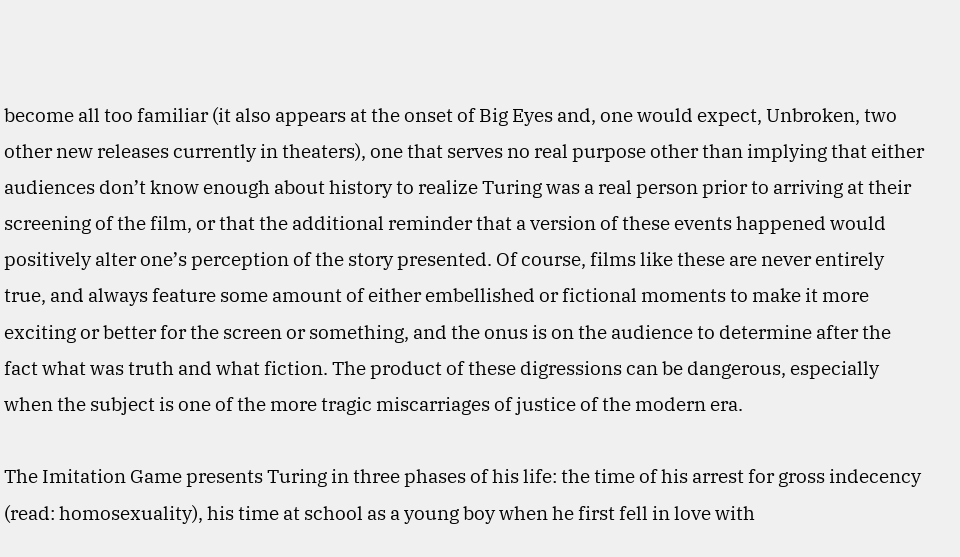become all too familiar (it also appears at the onset of Big Eyes and, one would expect, Unbroken, two other new releases currently in theaters), one that serves no real purpose other than implying that either audiences don’t know enough about history to realize Turing was a real person prior to arriving at their screening of the film, or that the additional reminder that a version of these events happened would positively alter one’s perception of the story presented. Of course, films like these are never entirely true, and always feature some amount of either embellished or fictional moments to make it more exciting or better for the screen or something, and the onus is on the audience to determine after the fact what was truth and what fiction. The product of these digressions can be dangerous, especially when the subject is one of the more tragic miscarriages of justice of the modern era.

The Imitation Game presents Turing in three phases of his life: the time of his arrest for gross indecency (read: homosexuality), his time at school as a young boy when he first fell in love with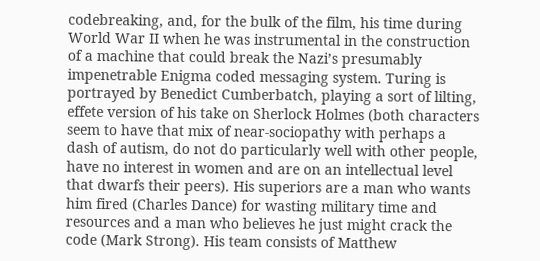codebreaking, and, for the bulk of the film, his time during World War II when he was instrumental in the construction of a machine that could break the Nazi’s presumably impenetrable Enigma coded messaging system. Turing is portrayed by Benedict Cumberbatch, playing a sort of lilting, effete version of his take on Sherlock Holmes (both characters seem to have that mix of near-sociopathy with perhaps a dash of autism, do not do particularly well with other people, have no interest in women and are on an intellectual level that dwarfs their peers). His superiors are a man who wants him fired (Charles Dance) for wasting military time and resources and a man who believes he just might crack the code (Mark Strong). His team consists of Matthew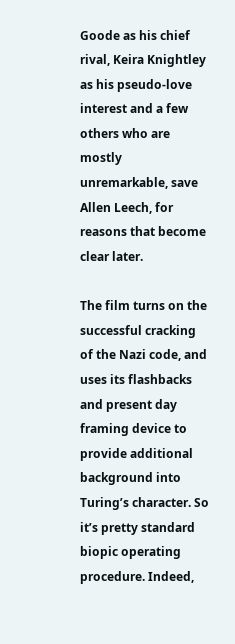Goode as his chief rival, Keira Knightley as his pseudo-love interest and a few others who are mostly unremarkable, save Allen Leech, for reasons that become clear later.

The film turns on the successful cracking of the Nazi code, and uses its flashbacks and present day framing device to provide additional background into Turing’s character. So it’s pretty standard biopic operating procedure. Indeed,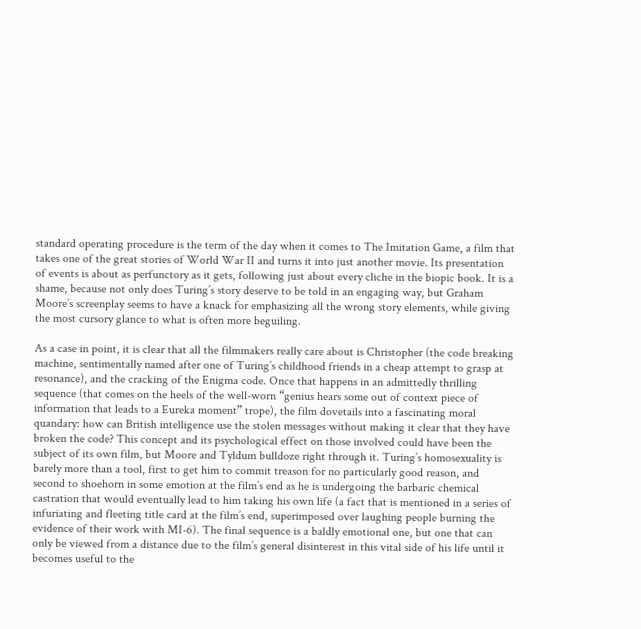standard operating procedure is the term of the day when it comes to The Imitation Game, a film that takes one of the great stories of World War II and turns it into just another movie. Its presentation of events is about as perfunctory as it gets, following just about every cliche in the biopic book. It is a shame, because not only does Turing’s story deserve to be told in an engaging way, but Graham Moore’s screenplay seems to have a knack for emphasizing all the wrong story elements, while giving the most cursory glance to what is often more beguiling.

As a case in point, it is clear that all the filmmakers really care about is Christopher (the code breaking machine, sentimentally named after one of Turing’s childhood friends in a cheap attempt to grasp at resonance), and the cracking of the Enigma code. Once that happens in an admittedly thrilling sequence (that comes on the heels of the well-worn “genius hears some out of context piece of information that leads to a Eureka moment” trope), the film dovetails into a fascinating moral quandary: how can British intelligence use the stolen messages without making it clear that they have broken the code? This concept and its psychological effect on those involved could have been the subject of its own film, but Moore and Tyldum bulldoze right through it. Turing’s homosexuality is barely more than a tool, first to get him to commit treason for no particularly good reason, and second to shoehorn in some emotion at the film’s end as he is undergoing the barbaric chemical castration that would eventually lead to him taking his own life (a fact that is mentioned in a series of infuriating and fleeting title card at the film’s end, superimposed over laughing people burning the evidence of their work with MI-6). The final sequence is a baldly emotional one, but one that can only be viewed from a distance due to the film’s general disinterest in this vital side of his life until it becomes useful to the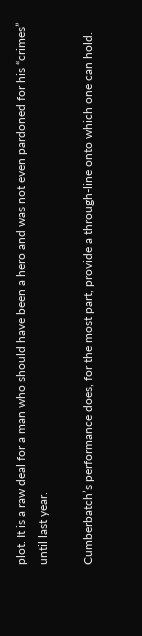plot. It is a raw deal for a man who should have been a hero and was not even pardoned for his “crimes” until last year.

Cumberbatch’s performance does, for the most part, provide a through-line onto which one can hold.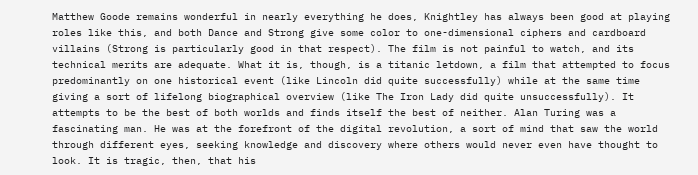Matthew Goode remains wonderful in nearly everything he does, Knightley has always been good at playing roles like this, and both Dance and Strong give some color to one-dimensional ciphers and cardboard villains (Strong is particularly good in that respect). The film is not painful to watch, and its technical merits are adequate. What it is, though, is a titanic letdown, a film that attempted to focus predominantly on one historical event (like Lincoln did quite successfully) while at the same time giving a sort of lifelong biographical overview (like The Iron Lady did quite unsuccessfully). It attempts to be the best of both worlds and finds itself the best of neither. Alan Turing was a fascinating man. He was at the forefront of the digital revolution, a sort of mind that saw the world through different eyes, seeking knowledge and discovery where others would never even have thought to look. It is tragic, then, that his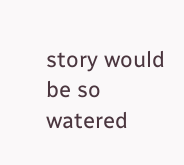story would be so watered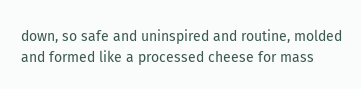down, so safe and uninspired and routine, molded and formed like a processed cheese for mass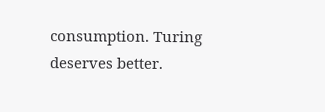consumption. Turing deserves better.